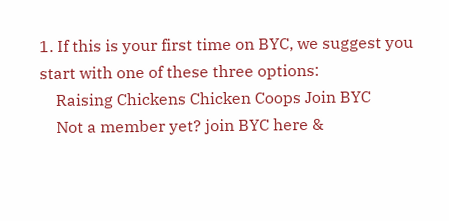1. If this is your first time on BYC, we suggest you start with one of these three options:
    Raising Chickens Chicken Coops Join BYC
    Not a member yet? join BYC here &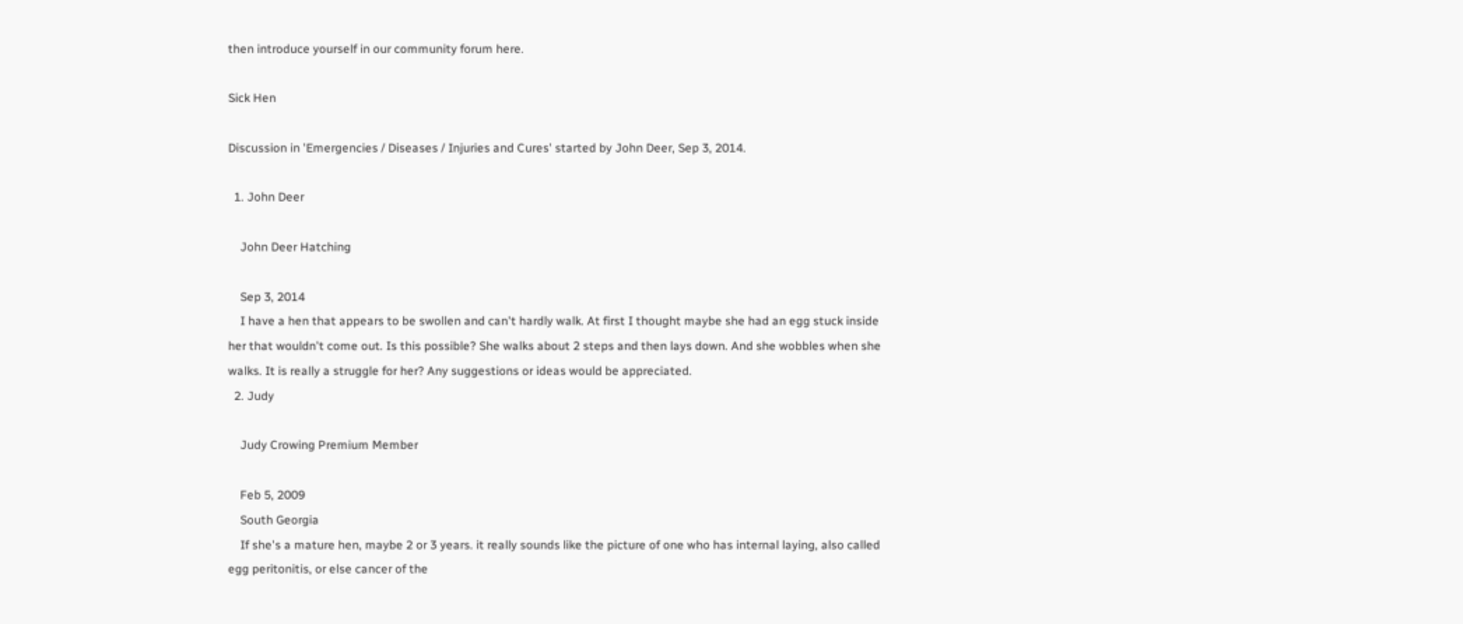then introduce yourself in our community forum here.

Sick Hen

Discussion in 'Emergencies / Diseases / Injuries and Cures' started by John Deer, Sep 3, 2014.

  1. John Deer

    John Deer Hatching

    Sep 3, 2014
    I have a hen that appears to be swollen and can't hardly walk. At first I thought maybe she had an egg stuck inside her that wouldn't come out. Is this possible? She walks about 2 steps and then lays down. And she wobbles when she walks. It is really a struggle for her? Any suggestions or ideas would be appreciated.
  2. Judy

    Judy Crowing Premium Member

    Feb 5, 2009
    South Georgia
    If she's a mature hen, maybe 2 or 3 years. it really sounds like the picture of one who has internal laying, also called egg peritonitis, or else cancer of the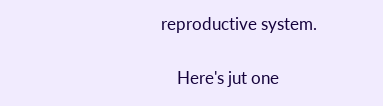reproductive system.

    Here's jut one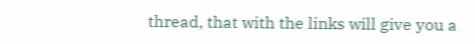thread, that with the links will give you a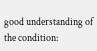good understanding of the condition: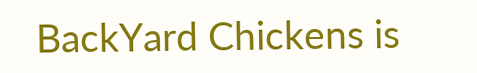BackYard Chickens is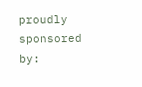proudly sponsored by: